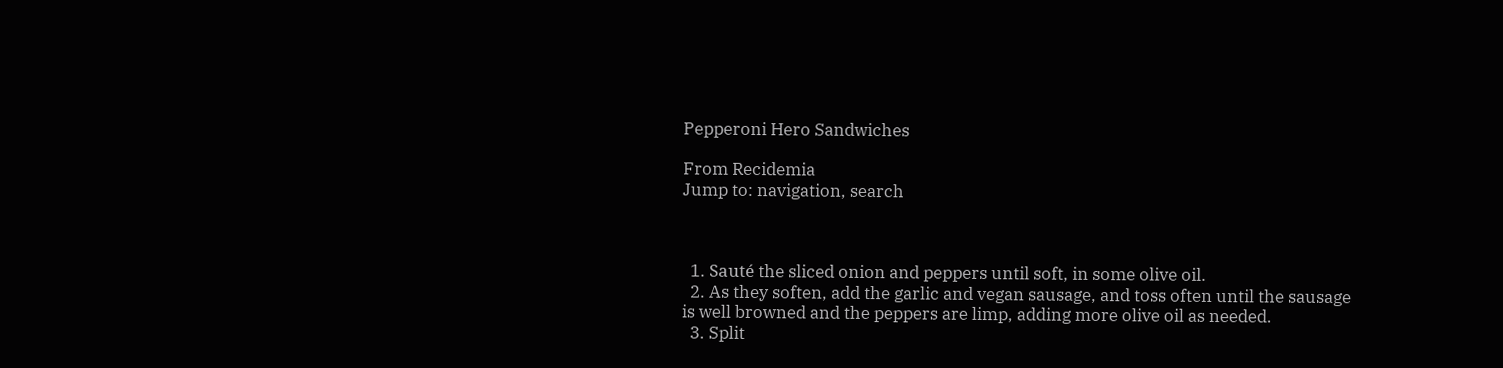Pepperoni Hero Sandwiches

From Recidemia
Jump to: navigation, search



  1. Sauté the sliced onion and peppers until soft, in some olive oil.
  2. As they soften, add the garlic and vegan sausage, and toss often until the sausage is well browned and the peppers are limp, adding more olive oil as needed.
  3. Split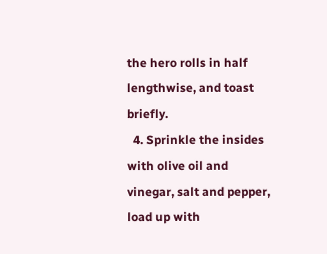the hero rolls in half lengthwise, and toast briefly.
  4. Sprinkle the insides with olive oil and vinegar, salt and pepper, load up with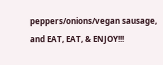peppers/onions/vegan sausage, and EAT, EAT, & ENJOY!!!